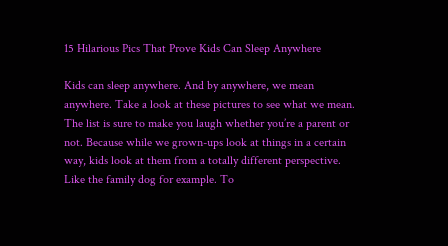15 Hilarious Pics That Prove Kids Can Sleep Anywhere

Kids can sleep anywhere. And by anywhere, we mean anywhere. Take a look at these pictures to see what we mean. The list is sure to make you laugh whether you’re a parent or not. Because while we grown-ups look at things in a certain way, kids look at them from a totally different perspective. Like the family dog for example. To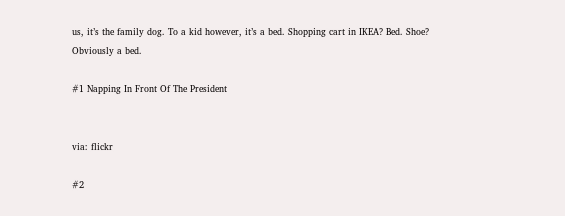us, it’s the family dog. To a kid however, it’s a bed. Shopping cart in IKEA? Bed. Shoe? Obviously a bed.

#1 Napping In Front Of The President


via: flickr

#2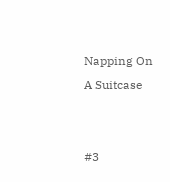Napping On A Suitcase


#3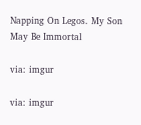Napping On Legos. My Son May Be Immortal

via: imgur

via: imgur